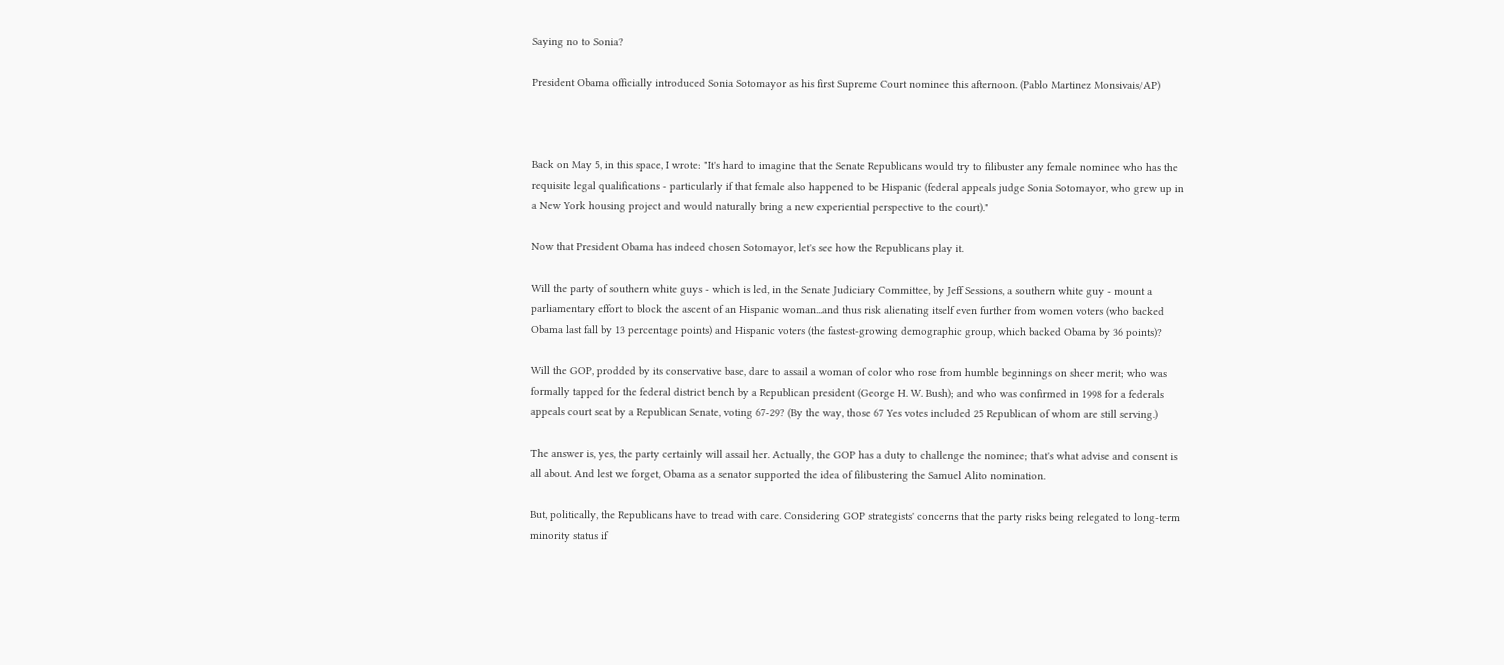Saying no to Sonia?

President Obama officially introduced Sonia Sotomayor as his first Supreme Court nominee this afternoon. (Pablo Martinez Monsivais/AP)



Back on May 5, in this space, I wrote: "It's hard to imagine that the Senate Republicans would try to filibuster any female nominee who has the requisite legal qualifications - particularly if that female also happened to be Hispanic (federal appeals judge Sonia Sotomayor, who grew up in a New York housing project and would naturally bring a new experiential perspective to the court)."

Now that President Obama has indeed chosen Sotomayor, let's see how the Republicans play it.

Will the party of southern white guys - which is led, in the Senate Judiciary Committee, by Jeff Sessions, a southern white guy - mount a parliamentary effort to block the ascent of an Hispanic woman...and thus risk alienating itself even further from women voters (who backed Obama last fall by 13 percentage points) and Hispanic voters (the fastest-growing demographic group, which backed Obama by 36 points)?

Will the GOP, prodded by its conservative base, dare to assail a woman of color who rose from humble beginnings on sheer merit; who was formally tapped for the federal district bench by a Republican president (George H. W. Bush); and who was confirmed in 1998 for a federals appeals court seat by a Republican Senate, voting 67-29? (By the way, those 67 Yes votes included 25 Republican of whom are still serving.)

The answer is, yes, the party certainly will assail her. Actually, the GOP has a duty to challenge the nominee; that's what advise and consent is all about. And lest we forget, Obama as a senator supported the idea of filibustering the Samuel Alito nomination.

But, politically, the Republicans have to tread with care. Considering GOP strategists' concerns that the party risks being relegated to long-term minority status if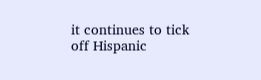it continues to tick off Hispanic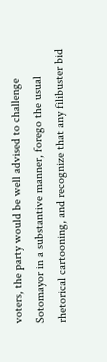voters, the party would be well advised to challenge Sotomayor in a substantive manner, forego the usual rhetorical cartooning, and recognize that any filibuster bid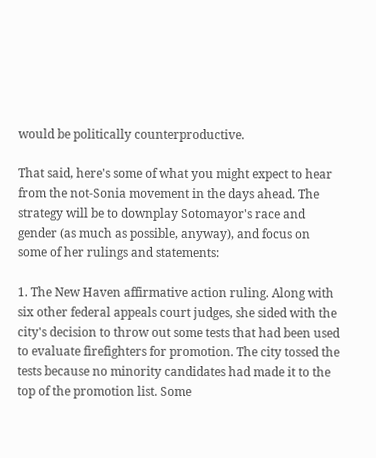would be politically counterproductive.

That said, here's some of what you might expect to hear from the not-Sonia movement in the days ahead. The strategy will be to downplay Sotomayor's race and gender (as much as possible, anyway), and focus on some of her rulings and statements:

1. The New Haven affirmative action ruling. Along with six other federal appeals court judges, she sided with the city's decision to throw out some tests that had been used to evaluate firefighters for promotion. The city tossed the tests because no minority candidates had made it to the top of the promotion list. Some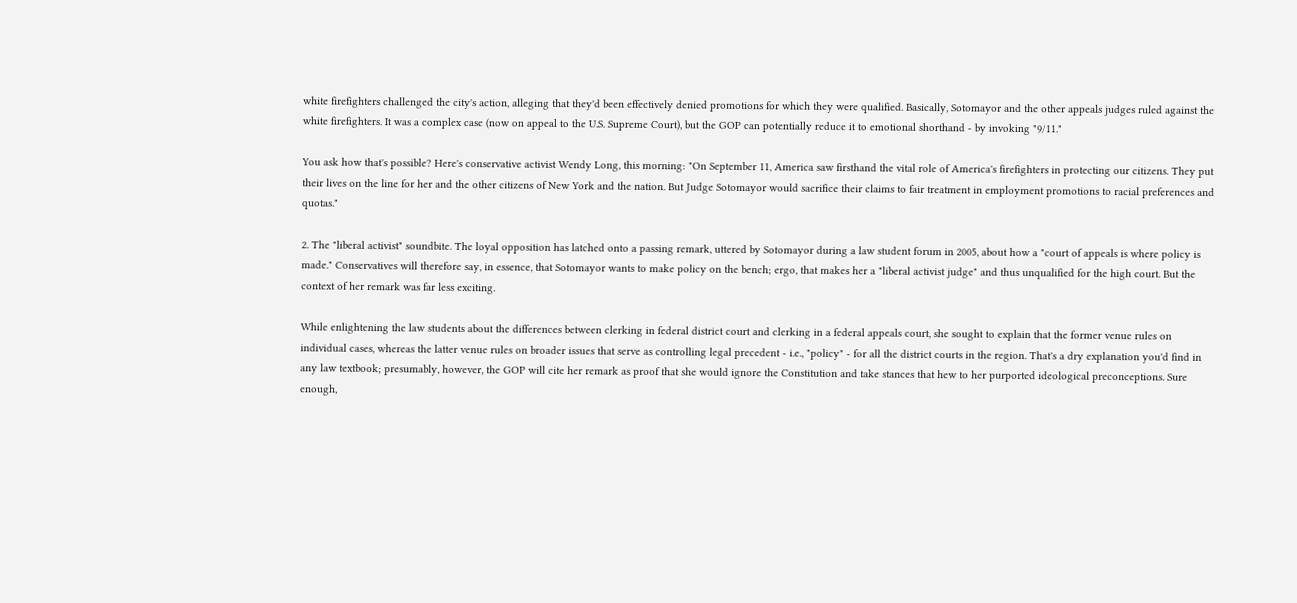white firefighters challenged the city's action, alleging that they'd been effectively denied promotions for which they were qualified. Basically, Sotomayor and the other appeals judges ruled against the white firefighters. It was a complex case (now on appeal to the U.S. Supreme Court), but the GOP can potentially reduce it to emotional shorthand - by invoking "9/11."

You ask how that's possible? Here's conservative activist Wendy Long, this morning: "On September 11, America saw firsthand the vital role of America's firefighters in protecting our citizens. They put their lives on the line for her and the other citizens of New York and the nation. But Judge Sotomayor would sacrifice their claims to fair treatment in employment promotions to racial preferences and quotas."

2. The "liberal activist" soundbite. The loyal opposition has latched onto a passing remark, uttered by Sotomayor during a law student forum in 2005, about how a "court of appeals is where policy is made." Conservatives will therefore say, in essence, that Sotomayor wants to make policy on the bench; ergo, that makes her a "liberal activist judge" and thus unqualified for the high court. But the context of her remark was far less exciting.

While enlightening the law students about the differences between clerking in federal district court and clerking in a federal appeals court, she sought to explain that the former venue rules on individual cases, whereas the latter venue rules on broader issues that serve as controlling legal precedent - i.e., "policy" - for all the district courts in the region. That's a dry explanation you'd find in any law textbook; presumably, however, the GOP will cite her remark as proof that she would ignore the Constitution and take stances that hew to her purported ideological preconceptions. Sure enough,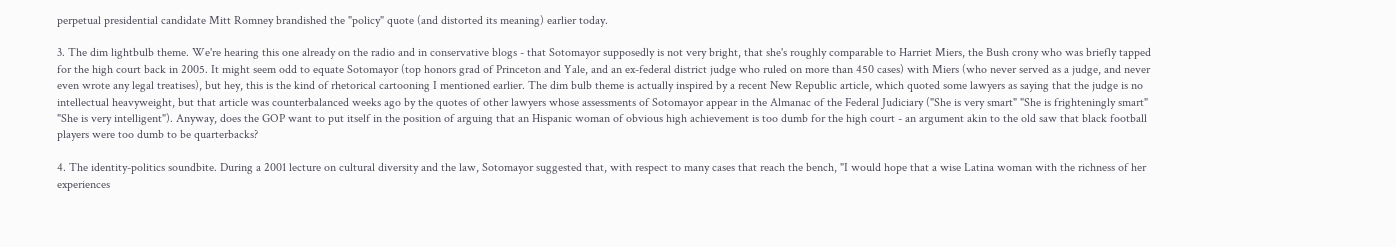perpetual presidential candidate Mitt Romney brandished the "policy" quote (and distorted its meaning) earlier today.

3. The dim lightbulb theme. We're hearing this one already on the radio and in conservative blogs - that Sotomayor supposedly is not very bright, that she's roughly comparable to Harriet Miers, the Bush crony who was briefly tapped for the high court back in 2005. It might seem odd to equate Sotomayor (top honors grad of Princeton and Yale, and an ex-federal district judge who ruled on more than 450 cases) with Miers (who never served as a judge, and never even wrote any legal treatises), but hey, this is the kind of rhetorical cartooning I mentioned earlier. The dim bulb theme is actually inspired by a recent New Republic article, which quoted some lawyers as saying that the judge is no intellectual heavyweight, but that article was counterbalanced weeks ago by the quotes of other lawyers whose assessments of Sotomayor appear in the Almanac of the Federal Judiciary ("She is very smart" "She is frighteningly smart" "She is very intelligent"). Anyway, does the GOP want to put itself in the position of arguing that an Hispanic woman of obvious high achievement is too dumb for the high court - an argument akin to the old saw that black football players were too dumb to be quarterbacks?

4. The identity-politics soundbite. During a 2001 lecture on cultural diversity and the law, Sotomayor suggested that, with respect to many cases that reach the bench, "I would hope that a wise Latina woman with the richness of her experiences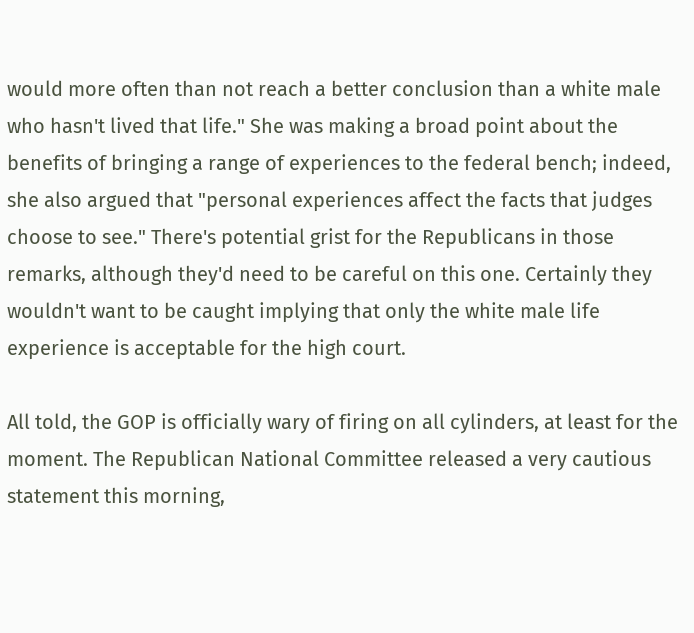would more often than not reach a better conclusion than a white male who hasn't lived that life." She was making a broad point about the benefits of bringing a range of experiences to the federal bench; indeed, she also argued that "personal experiences affect the facts that judges choose to see." There's potential grist for the Republicans in those remarks, although they'd need to be careful on this one. Certainly they wouldn't want to be caught implying that only the white male life experience is acceptable for the high court.

All told, the GOP is officially wary of firing on all cylinders, at least for the moment. The Republican National Committee released a very cautious statement this morning,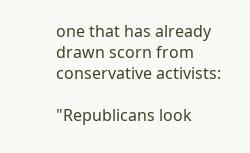one that has already drawn scorn from conservative activists:

"Republicans look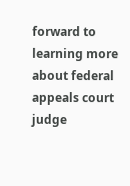forward to learning more about federal appeals court judge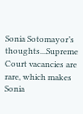Sonia Sotomayor’s thoughts...Supreme Court vacancies are rare, which makes Sonia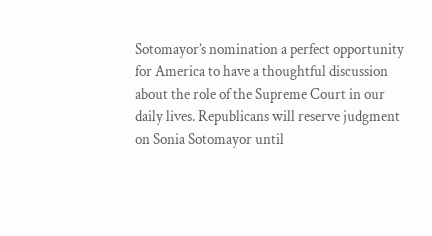Sotomayor’s nomination a perfect opportunity for America to have a thoughtful discussion about the role of the Supreme Court in our daily lives. Republicans will reserve judgment on Sonia Sotomayor until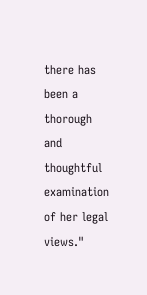there has been a thorough and thoughtful examination of her legal views."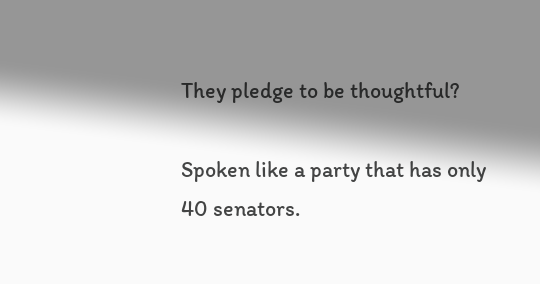They pledge to be thoughtful?

Spoken like a party that has only 40 senators.